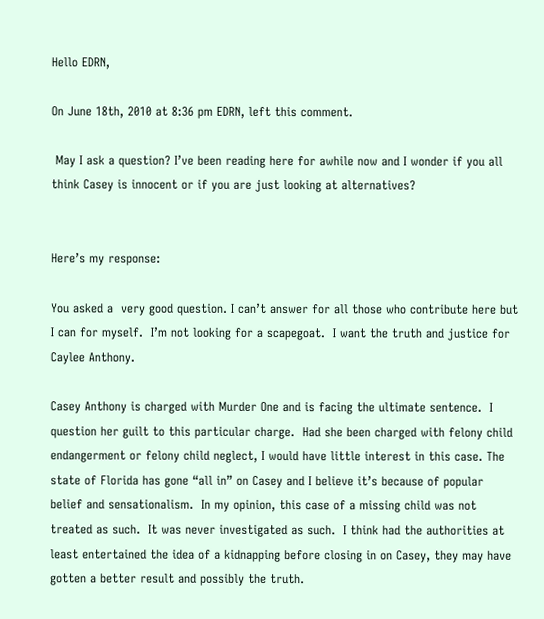Hello EDRN,

On June 18th, 2010 at 8:36 pm EDRN, left this comment.

 May I ask a question? I’ve been reading here for awhile now and I wonder if you all think Casey is innocent or if you are just looking at alternatives?


Here’s my response:

You asked a  very good question. I can’t answer for all those who contribute here but I can for myself.  I’m not looking for a scapegoat.  I want the truth and justice for Caylee Anthony.

Casey Anthony is charged with Murder One and is facing the ultimate sentence.  I question her guilt to this particular charge.  Had she been charged with felony child endangerment or felony child neglect, I would have little interest in this case. The state of Florida has gone “all in” on Casey and I believe it’s because of popular belief and sensationalism.  In my opinion, this case of a missing child was not treated as such.  It was never investigated as such.  I think had the authorities at least entertained the idea of a kidnapping before closing in on Casey, they may have gotten a better result and possibly the truth.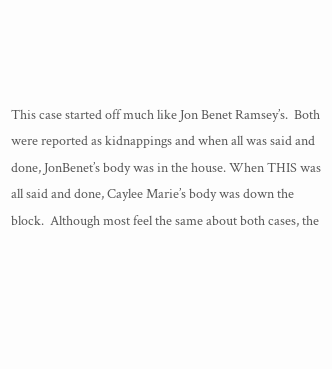This case started off much like Jon Benet Ramsey’s.  Both were reported as kidnappings and when all was said and done, JonBenet’s body was in the house. When THIS was all said and done, Caylee Marie’s body was down the block.  Although most feel the same about both cases, the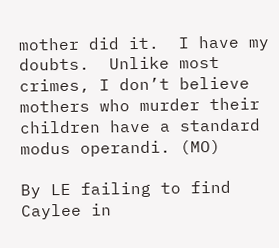mother did it.  I have my doubts.  Unlike most crimes, I don’t believe mothers who murder their children have a standard modus operandi. (MO)

By LE failing to find Caylee in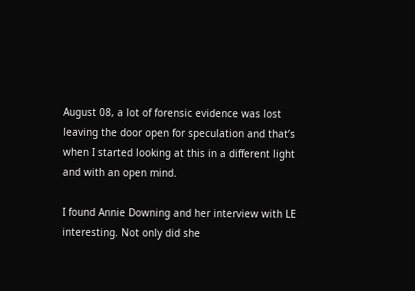August 08, a lot of forensic evidence was lost leaving the door open for speculation and that’s when I started looking at this in a different light and with an open mind.

I found Annie Downing and her interview with LE interesting. Not only did she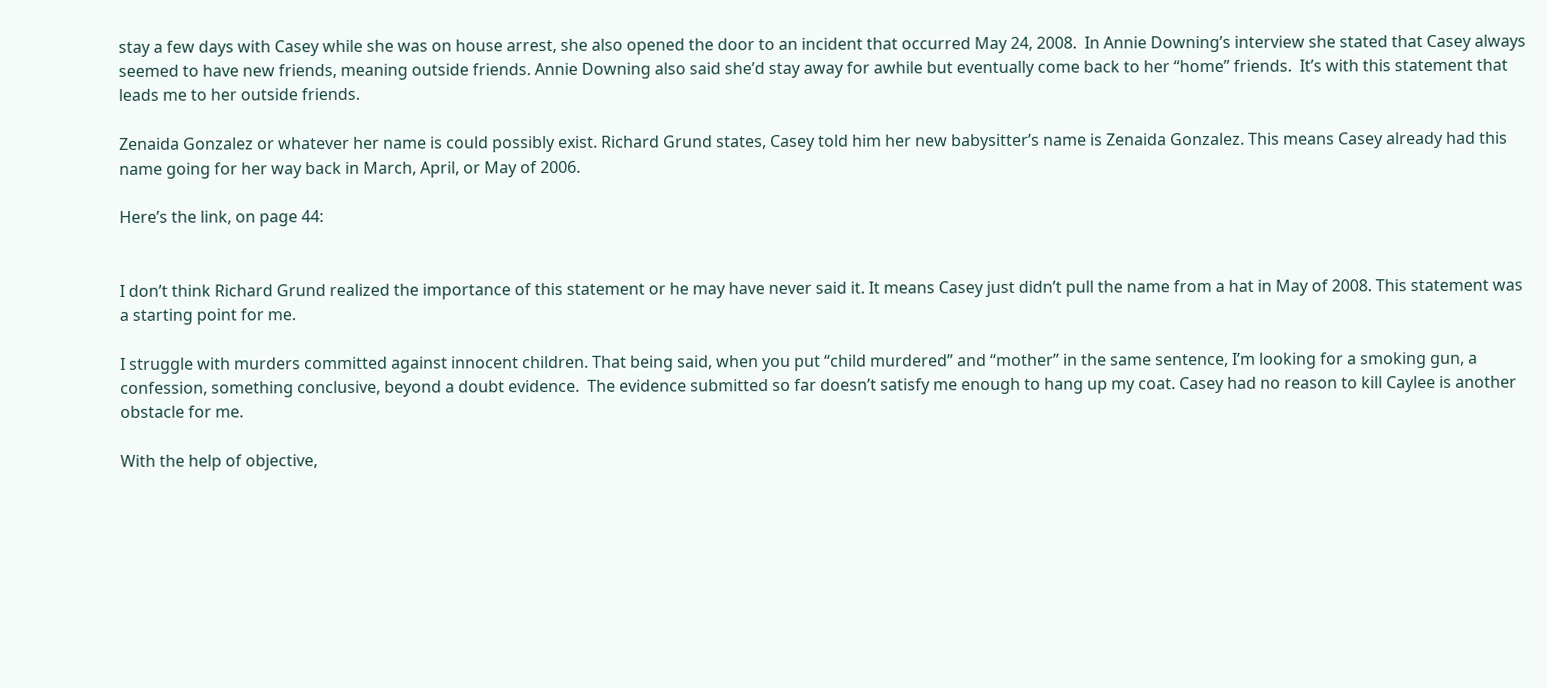stay a few days with Casey while she was on house arrest, she also opened the door to an incident that occurred May 24, 2008.  In Annie Downing’s interview she stated that Casey always seemed to have new friends, meaning outside friends. Annie Downing also said she’d stay away for awhile but eventually come back to her “home” friends.  It’s with this statement that leads me to her outside friends.

Zenaida Gonzalez or whatever her name is could possibly exist. Richard Grund states, Casey told him her new babysitter’s name is Zenaida Gonzalez. This means Casey already had this name going for her way back in March, April, or May of 2006.

Here’s the link, on page 44:


I don’t think Richard Grund realized the importance of this statement or he may have never said it. It means Casey just didn’t pull the name from a hat in May of 2008. This statement was a starting point for me.

I struggle with murders committed against innocent children. That being said, when you put “child murdered” and “mother” in the same sentence, I’m looking for a smoking gun, a confession, something conclusive, beyond a doubt evidence.  The evidence submitted so far doesn’t satisfy me enough to hang up my coat. Casey had no reason to kill Caylee is another obstacle for me.

With the help of objective,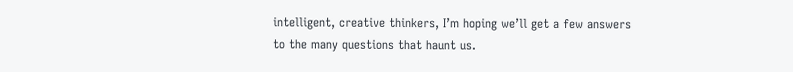intelligent, creative thinkers, I’m hoping we’ll get a few answers to the many questions that haunt us.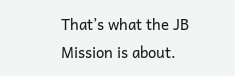That’s what the JB Mission is about.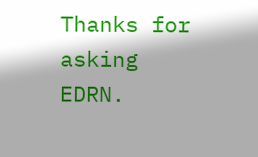Thanks for asking EDRN.